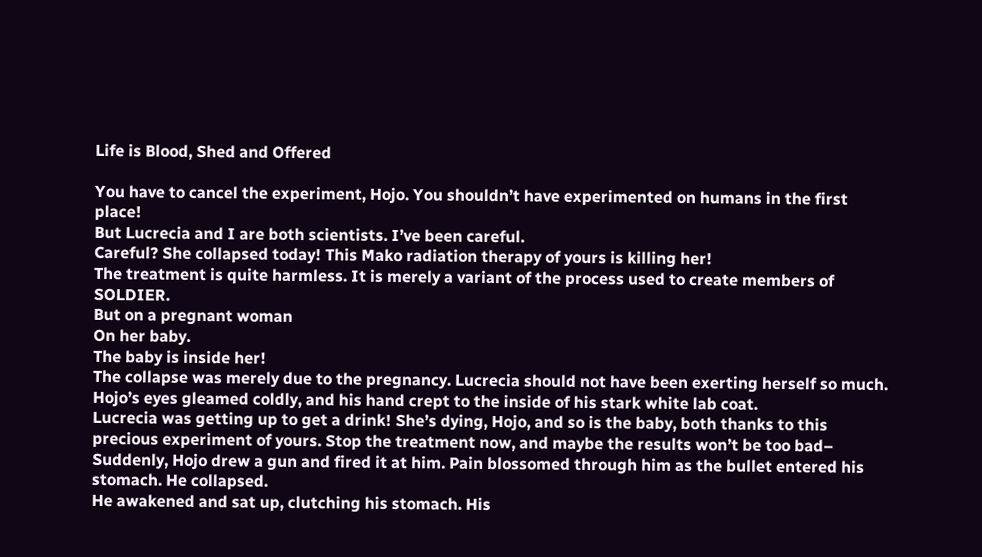Life is Blood, Shed and Offered

You have to cancel the experiment, Hojo. You shouldn’t have experimented on humans in the first place!
But Lucrecia and I are both scientists. I’ve been careful.
Careful? She collapsed today! This Mako radiation therapy of yours is killing her!
The treatment is quite harmless. It is merely a variant of the process used to create members of SOLDIER.
But on a pregnant woman
On her baby.
The baby is inside her!
The collapse was merely due to the pregnancy. Lucrecia should not have been exerting herself so much. Hojo’s eyes gleamed coldly, and his hand crept to the inside of his stark white lab coat.
Lucrecia was getting up to get a drink! She’s dying, Hojo, and so is the baby, both thanks to this precious experiment of yours. Stop the treatment now, and maybe the results won’t be too bad– Suddenly, Hojo drew a gun and fired it at him. Pain blossomed through him as the bullet entered his stomach. He collapsed.
He awakened and sat up, clutching his stomach. His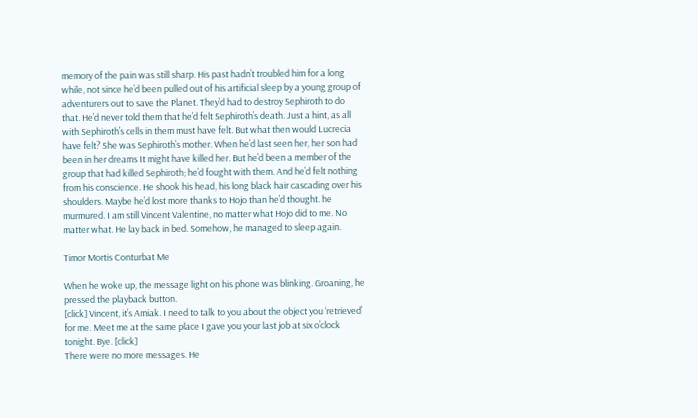memory of the pain was still sharp. His past hadn’t troubled him for a long while, not since he’d been pulled out of his artificial sleep by a young group of adventurers out to save the Planet. They’d had to destroy Sephiroth to do that. He’d never told them that he’d felt Sephiroth’s death. Just a hint, as all with Sephiroth’s cells in them must have felt. But what then would Lucrecia have felt? She was Sephiroth’s mother. When he’d last seen her, her son had been in her dreams It might have killed her. But he’d been a member of the group that had killed Sephiroth; he’d fought with them. And he’d felt nothing from his conscience. He shook his head, his long black hair cascading over his shoulders. Maybe he’d lost more thanks to Hojo than he’d thought. he murmured. I am still Vincent Valentine, no matter what Hojo did to me. No matter what. He lay back in bed. Somehow, he managed to sleep again.

Timor Mortis Conturbat Me

When he woke up, the message light on his phone was blinking. Groaning, he pressed the playback button.
[click] Vincent, it’s Amiak. I need to talk to you about the object you ‘retrieved’ for me. Meet me at the same place I gave you your last job at six o’clock tonight. Bye. [click]
There were no more messages. He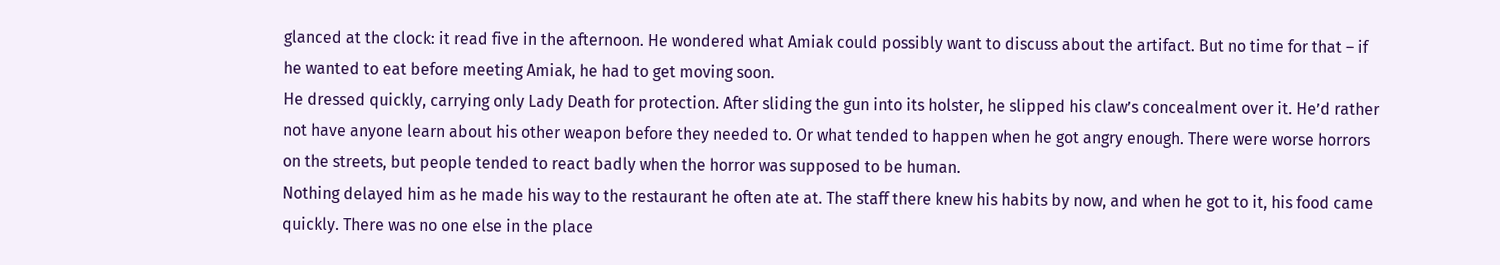glanced at the clock: it read five in the afternoon. He wondered what Amiak could possibly want to discuss about the artifact. But no time for that – if he wanted to eat before meeting Amiak, he had to get moving soon.
He dressed quickly, carrying only Lady Death for protection. After sliding the gun into its holster, he slipped his claw’s concealment over it. He’d rather not have anyone learn about his other weapon before they needed to. Or what tended to happen when he got angry enough. There were worse horrors on the streets, but people tended to react badly when the horror was supposed to be human.
Nothing delayed him as he made his way to the restaurant he often ate at. The staff there knew his habits by now, and when he got to it, his food came quickly. There was no one else in the place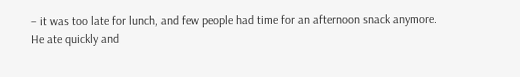– it was too late for lunch, and few people had time for an afternoon snack anymore.
He ate quickly and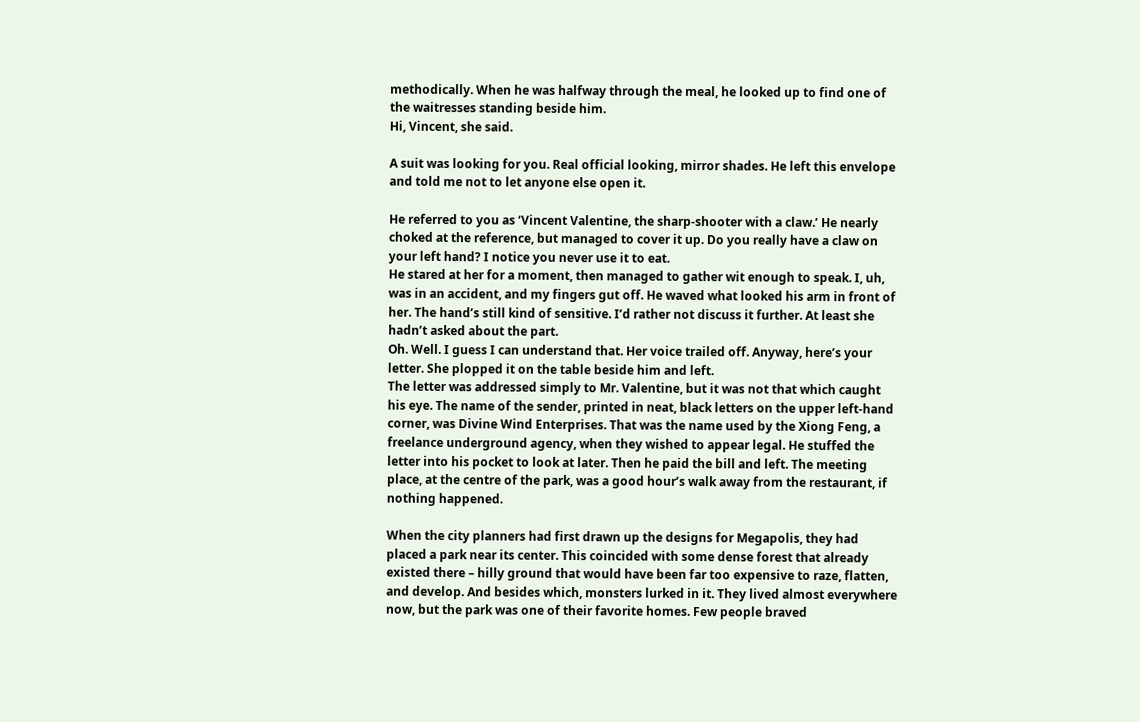methodically. When he was halfway through the meal, he looked up to find one of the waitresses standing beside him.
Hi, Vincent, she said.

A suit was looking for you. Real official looking, mirror shades. He left this envelope and told me not to let anyone else open it.

He referred to you as ‘Vincent Valentine, the sharp-shooter with a claw.’ He nearly choked at the reference, but managed to cover it up. Do you really have a claw on your left hand? I notice you never use it to eat.
He stared at her for a moment, then managed to gather wit enough to speak. I, uh, was in an accident, and my fingers gut off. He waved what looked his arm in front of her. The hand’s still kind of sensitive. I’d rather not discuss it further. At least she hadn’t asked about the part.
Oh. Well. I guess I can understand that. Her voice trailed off. Anyway, here’s your letter. She plopped it on the table beside him and left.
The letter was addressed simply to Mr. Valentine, but it was not that which caught his eye. The name of the sender, printed in neat, black letters on the upper left-hand corner, was Divine Wind Enterprises. That was the name used by the Xiong Feng, a freelance underground agency, when they wished to appear legal. He stuffed the letter into his pocket to look at later. Then he paid the bill and left. The meeting place, at the centre of the park, was a good hour’s walk away from the restaurant, if nothing happened.

When the city planners had first drawn up the designs for Megapolis, they had placed a park near its center. This coincided with some dense forest that already existed there – hilly ground that would have been far too expensive to raze, flatten, and develop. And besides which, monsters lurked in it. They lived almost everywhere now, but the park was one of their favorite homes. Few people braved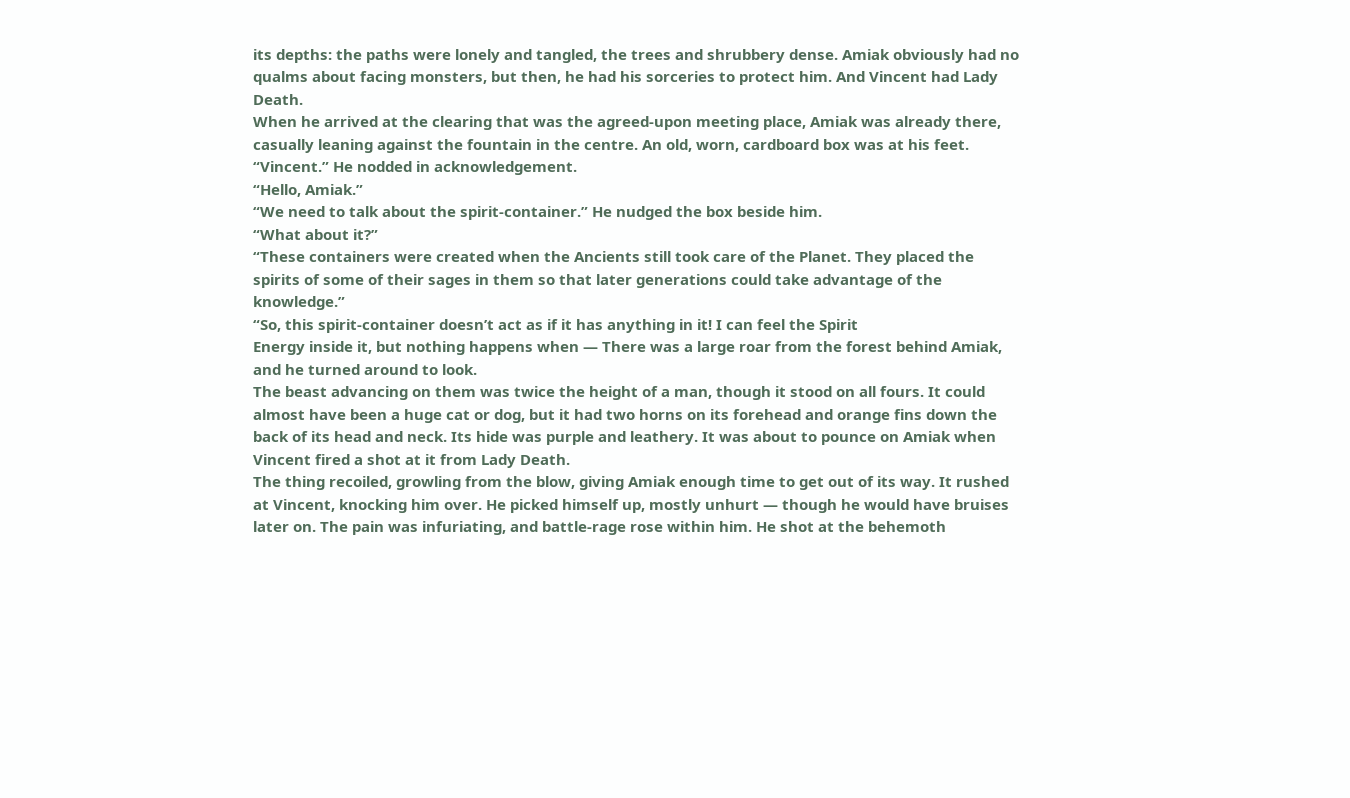its depths: the paths were lonely and tangled, the trees and shrubbery dense. Amiak obviously had no qualms about facing monsters, but then, he had his sorceries to protect him. And Vincent had Lady Death.
When he arrived at the clearing that was the agreed-upon meeting place, Amiak was already there, casually leaning against the fountain in the centre. An old, worn, cardboard box was at his feet.
“Vincent.” He nodded in acknowledgement.
“Hello, Amiak.”
“We need to talk about the spirit-container.” He nudged the box beside him.
“What about it?”
“These containers were created when the Ancients still took care of the Planet. They placed the spirits of some of their sages in them so that later generations could take advantage of the knowledge.”
“So, this spirit-container doesn’t act as if it has anything in it! I can feel the Spirit
Energy inside it, but nothing happens when — There was a large roar from the forest behind Amiak, and he turned around to look.
The beast advancing on them was twice the height of a man, though it stood on all fours. It could almost have been a huge cat or dog, but it had two horns on its forehead and orange fins down the back of its head and neck. Its hide was purple and leathery. It was about to pounce on Amiak when Vincent fired a shot at it from Lady Death.
The thing recoiled, growling from the blow, giving Amiak enough time to get out of its way. It rushed at Vincent, knocking him over. He picked himself up, mostly unhurt — though he would have bruises later on. The pain was infuriating, and battle-rage rose within him. He shot at the behemoth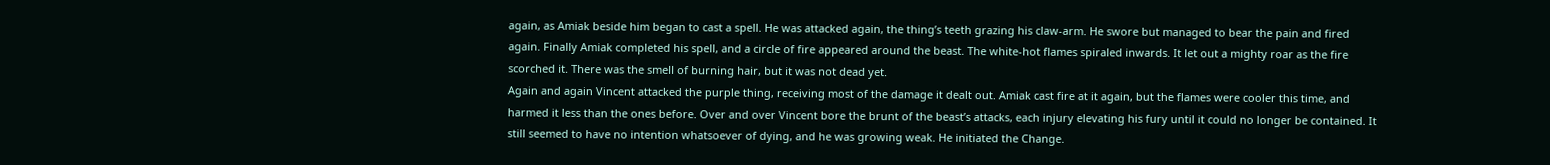again, as Amiak beside him began to cast a spell. He was attacked again, the thing’s teeth grazing his claw-arm. He swore but managed to bear the pain and fired again. Finally Amiak completed his spell, and a circle of fire appeared around the beast. The white-hot flames spiraled inwards. It let out a mighty roar as the fire scorched it. There was the smell of burning hair, but it was not dead yet.
Again and again Vincent attacked the purple thing, receiving most of the damage it dealt out. Amiak cast fire at it again, but the flames were cooler this time, and harmed it less than the ones before. Over and over Vincent bore the brunt of the beast’s attacks, each injury elevating his fury until it could no longer be contained. It still seemed to have no intention whatsoever of dying, and he was growing weak. He initiated the Change.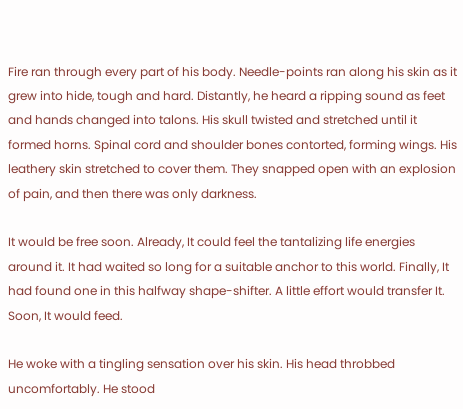Fire ran through every part of his body. Needle-points ran along his skin as it grew into hide, tough and hard. Distantly, he heard a ripping sound as feet and hands changed into talons. His skull twisted and stretched until it formed horns. Spinal cord and shoulder bones contorted, forming wings. His leathery skin stretched to cover them. They snapped open with an explosion of pain, and then there was only darkness.

It would be free soon. Already, It could feel the tantalizing life energies around it. It had waited so long for a suitable anchor to this world. Finally, It had found one in this halfway shape-shifter. A little effort would transfer It. Soon, It would feed.

He woke with a tingling sensation over his skin. His head throbbed uncomfortably. He stood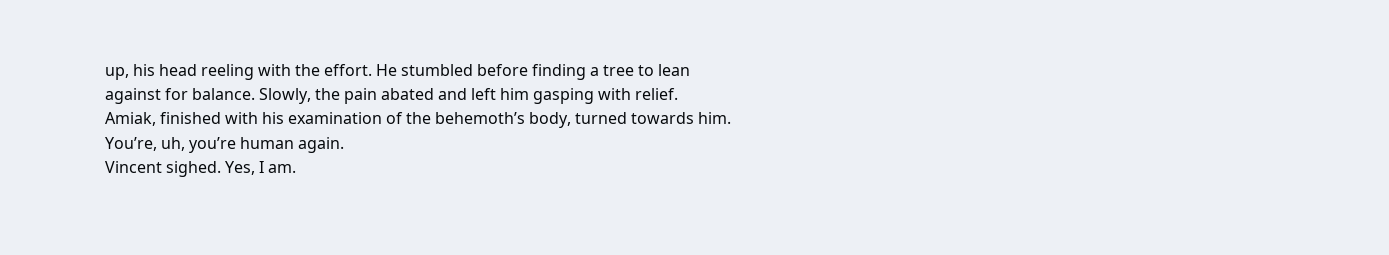up, his head reeling with the effort. He stumbled before finding a tree to lean against for balance. Slowly, the pain abated and left him gasping with relief.
Amiak, finished with his examination of the behemoth’s body, turned towards him. You’re, uh, you’re human again.
Vincent sighed. Yes, I am.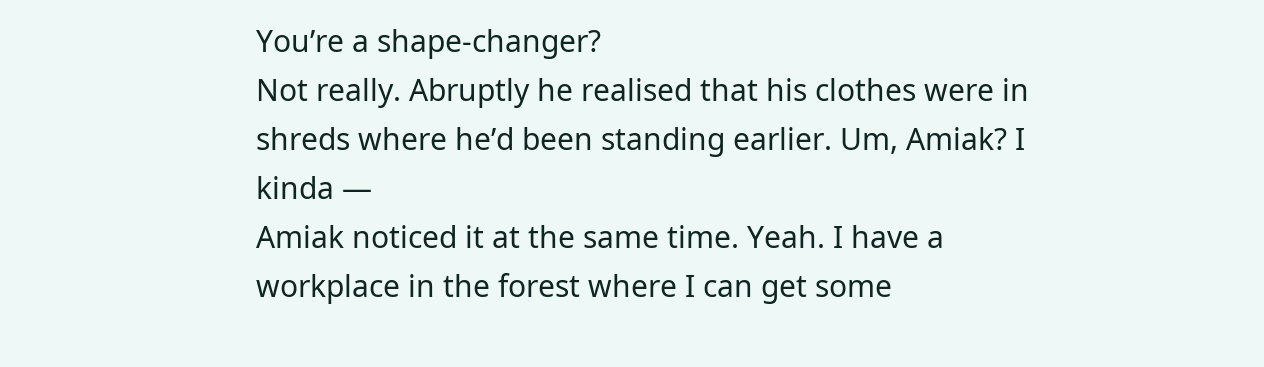You’re a shape-changer?
Not really. Abruptly he realised that his clothes were in shreds where he’d been standing earlier. Um, Amiak? I kinda —
Amiak noticed it at the same time. Yeah. I have a workplace in the forest where I can get some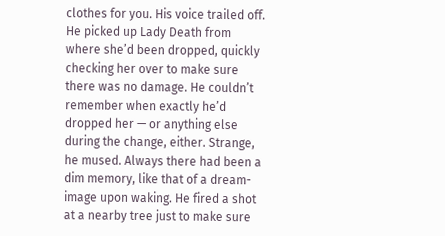clothes for you. His voice trailed off.
He picked up Lady Death from where she’d been dropped, quickly checking her over to make sure there was no damage. He couldn’t remember when exactly he’d dropped her — or anything else during the change, either. Strange, he mused. Always there had been a dim memory, like that of a dream-image upon waking. He fired a shot at a nearby tree just to make sure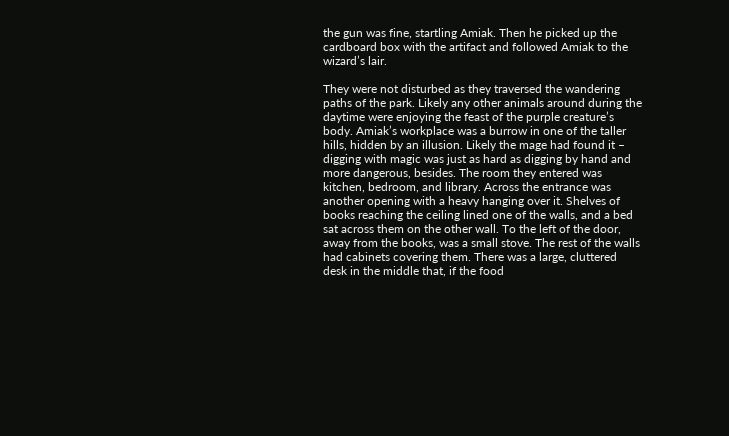the gun was fine, startling Amiak. Then he picked up the cardboard box with the artifact and followed Amiak to the wizard’s lair.

They were not disturbed as they traversed the wandering paths of the park. Likely any other animals around during the daytime were enjoying the feast of the purple creature’s body. Amiak’s workplace was a burrow in one of the taller hills, hidden by an illusion. Likely the mage had found it – digging with magic was just as hard as digging by hand and more dangerous, besides. The room they entered was kitchen, bedroom, and library. Across the entrance was another opening with a heavy hanging over it. Shelves of books reaching the ceiling lined one of the walls, and a bed sat across them on the other wall. To the left of the door, away from the books, was a small stove. The rest of the walls had cabinets covering them. There was a large, cluttered desk in the middle that, if the food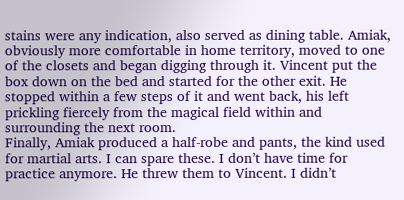stains were any indication, also served as dining table. Amiak, obviously more comfortable in home territory, moved to one of the closets and began digging through it. Vincent put the box down on the bed and started for the other exit. He stopped within a few steps of it and went back, his left prickling fiercely from the magical field within and surrounding the next room.
Finally, Amiak produced a half-robe and pants, the kind used for martial arts. I can spare these. I don’t have time for practice anymore. He threw them to Vincent. I didn’t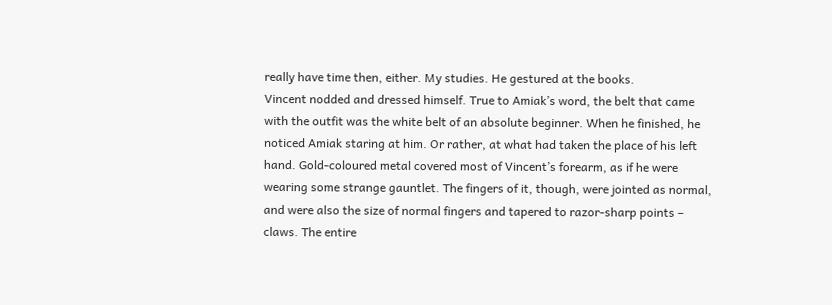really have time then, either. My studies. He gestured at the books.
Vincent nodded and dressed himself. True to Amiak’s word, the belt that came with the outfit was the white belt of an absolute beginner. When he finished, he noticed Amiak staring at him. Or rather, at what had taken the place of his left hand. Gold-coloured metal covered most of Vincent’s forearm, as if he were wearing some strange gauntlet. The fingers of it, though, were jointed as normal, and were also the size of normal fingers and tapered to razor-sharp points – claws. The entire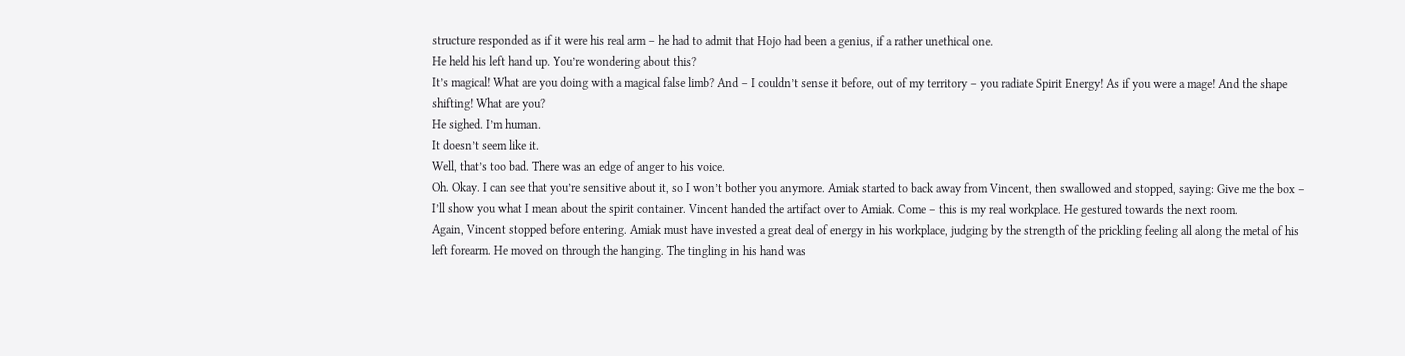structure responded as if it were his real arm – he had to admit that Hojo had been a genius, if a rather unethical one.
He held his left hand up. You’re wondering about this?
It’s magical! What are you doing with a magical false limb? And – I couldn’t sense it before, out of my territory – you radiate Spirit Energy! As if you were a mage! And the shape shifting! What are you?
He sighed. I’m human.
It doesn’t seem like it.
Well, that’s too bad. There was an edge of anger to his voice.
Oh. Okay. I can see that you’re sensitive about it, so I won’t bother you anymore. Amiak started to back away from Vincent, then swallowed and stopped, saying: Give me the box – I’ll show you what I mean about the spirit container. Vincent handed the artifact over to Amiak. Come – this is my real workplace. He gestured towards the next room.
Again, Vincent stopped before entering. Amiak must have invested a great deal of energy in his workplace, judging by the strength of the prickling feeling all along the metal of his left forearm. He moved on through the hanging. The tingling in his hand was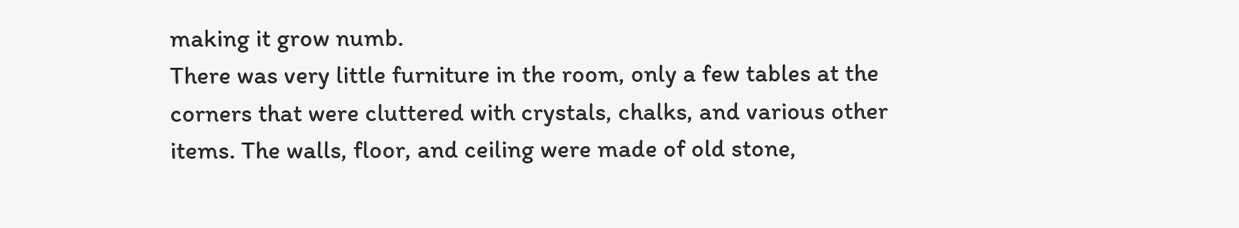making it grow numb.
There was very little furniture in the room, only a few tables at the corners that were cluttered with crystals, chalks, and various other items. The walls, floor, and ceiling were made of old stone,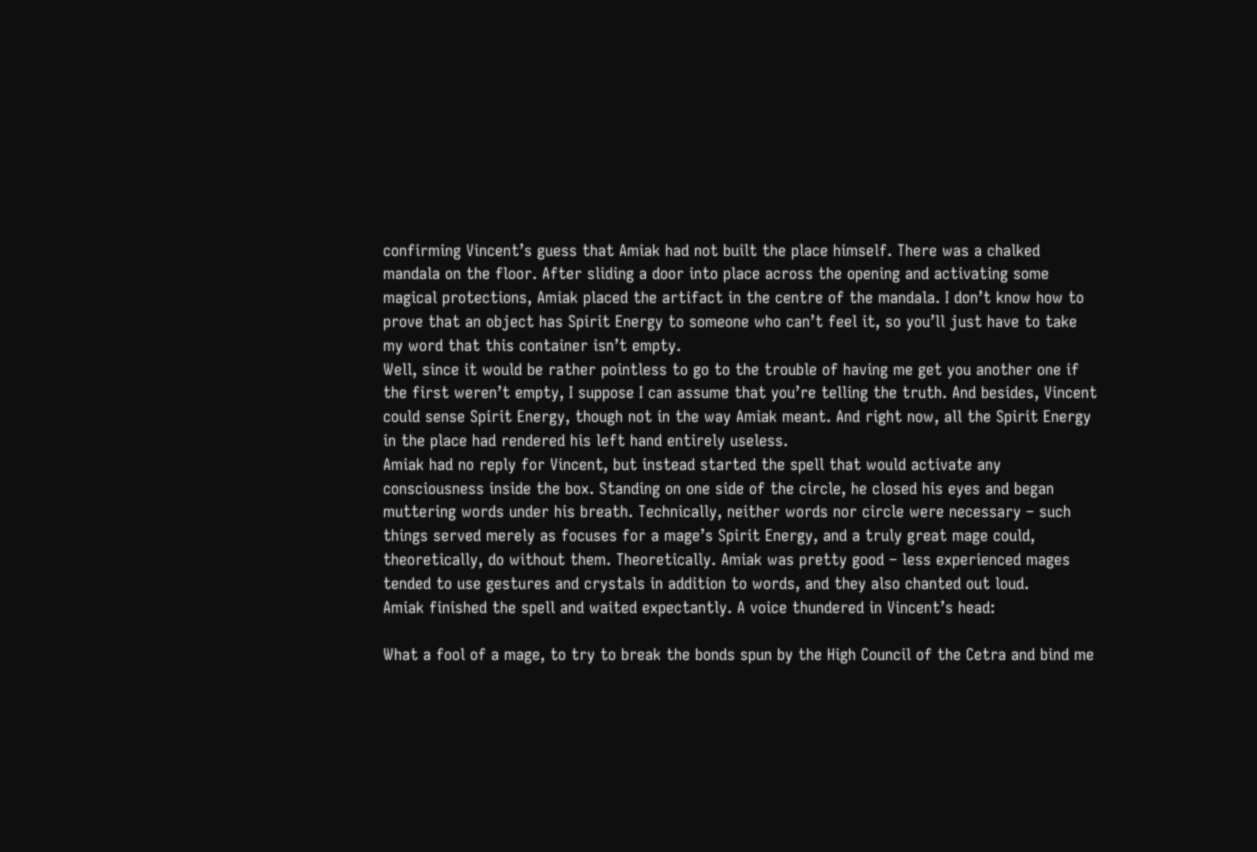confirming Vincent’s guess that Amiak had not built the place himself. There was a chalked mandala on the floor. After sliding a door into place across the opening and activating some magical protections, Amiak placed the artifact in the centre of the mandala. I don’t know how to prove that an object has Spirit Energy to someone who can’t feel it, so you’ll just have to take my word that this container isn’t empty.
Well, since it would be rather pointless to go to the trouble of having me get you another one if the first weren’t empty, I suppose I can assume that you’re telling the truth. And besides, Vincent could sense Spirit Energy, though not in the way Amiak meant. And right now, all the Spirit Energy in the place had rendered his left hand entirely useless.
Amiak had no reply for Vincent, but instead started the spell that would activate any consciousness inside the box. Standing on one side of the circle, he closed his eyes and began muttering words under his breath. Technically, neither words nor circle were necessary – such things served merely as focuses for a mage’s Spirit Energy, and a truly great mage could, theoretically, do without them. Theoretically. Amiak was pretty good – less experienced mages tended to use gestures and crystals in addition to words, and they also chanted out loud.
Amiak finished the spell and waited expectantly. A voice thundered in Vincent’s head:

What a fool of a mage, to try to break the bonds spun by the High Council of the Cetra and bind me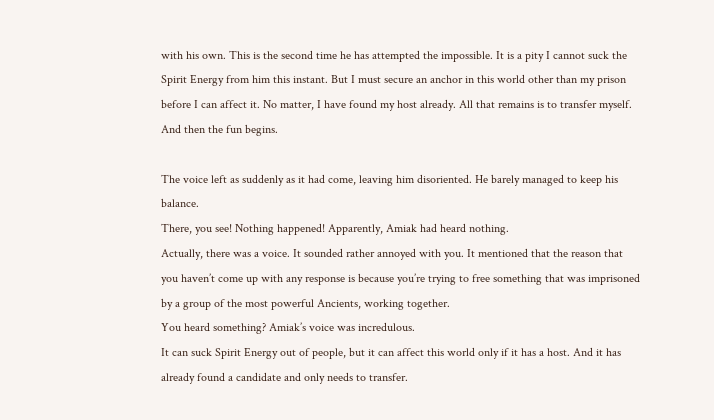with his own. This is the second time he has attempted the impossible. It is a pity I cannot suck the Spirit Energy from him this instant. But I must secure an anchor in this world other than my prison before I can affect it. No matter, I have found my host already. All that remains is to transfer myself. And then the fun begins.

The voice left as suddenly as it had come, leaving him disoriented. He barely managed to keep his balance.
There, you see! Nothing happened! Apparently, Amiak had heard nothing.
Actually, there was a voice. It sounded rather annoyed with you. It mentioned that the reason that you haven’t come up with any response is because you’re trying to free something that was imprisoned by a group of the most powerful Ancients, working together.
You heard something? Amiak’s voice was incredulous.
It can suck Spirit Energy out of people, but it can affect this world only if it has a host. And it has already found a candidate and only needs to transfer.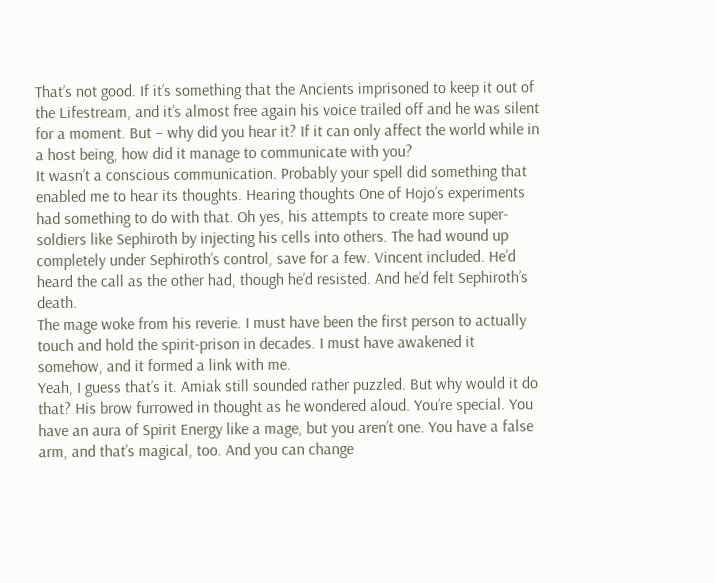That’s not good. If it’s something that the Ancients imprisoned to keep it out of the Lifestream, and it’s almost free again his voice trailed off and he was silent for a moment. But – why did you hear it? If it can only affect the world while in a host being, how did it manage to communicate with you?
It wasn’t a conscious communication. Probably your spell did something that enabled me to hear its thoughts. Hearing thoughts One of Hojo’s experiments had something to do with that. Oh yes, his attempts to create more super-soldiers like Sephiroth by injecting his cells into others. The had wound up completely under Sephiroth’s control, save for a few. Vincent included. He’d heard the call as the other had, though he’d resisted. And he’d felt Sephiroth’s death.
The mage woke from his reverie. I must have been the first person to actually touch and hold the spirit-prison in decades. I must have awakened it somehow, and it formed a link with me.
Yeah, I guess that’s it. Amiak still sounded rather puzzled. But why would it do that? His brow furrowed in thought as he wondered aloud. You’re special. You have an aura of Spirit Energy like a mage, but you aren’t one. You have a false arm, and that’s magical, too. And you can change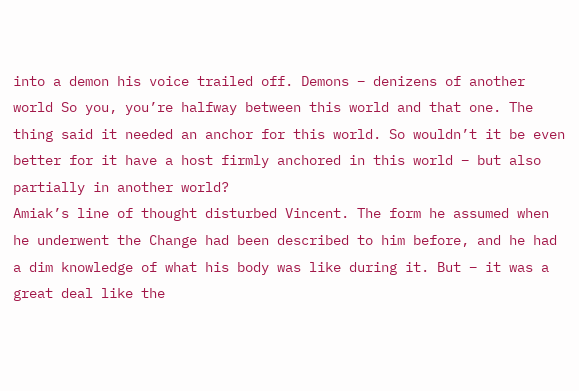into a demon his voice trailed off. Demons – denizens of another world So you, you’re halfway between this world and that one. The thing said it needed an anchor for this world. So wouldn’t it be even better for it have a host firmly anchored in this world – but also partially in another world?
Amiak’s line of thought disturbed Vincent. The form he assumed when he underwent the Change had been described to him before, and he had a dim knowledge of what his body was like during it. But – it was a great deal like the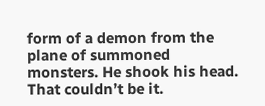form of a demon from the plane of summoned monsters. He shook his head. That couldn’t be it.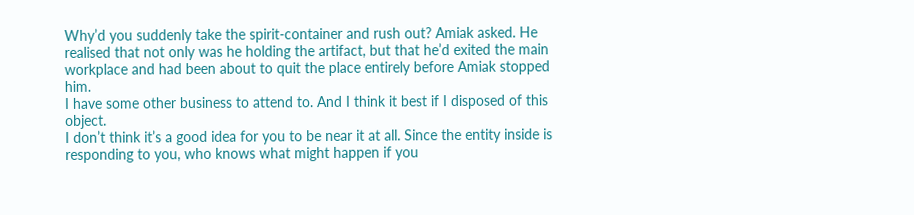Why’d you suddenly take the spirit-container and rush out? Amiak asked. He realised that not only was he holding the artifact, but that he’d exited the main workplace and had been about to quit the place entirely before Amiak stopped him.
I have some other business to attend to. And I think it best if I disposed of this object.
I don’t think it’s a good idea for you to be near it at all. Since the entity inside is responding to you, who knows what might happen if you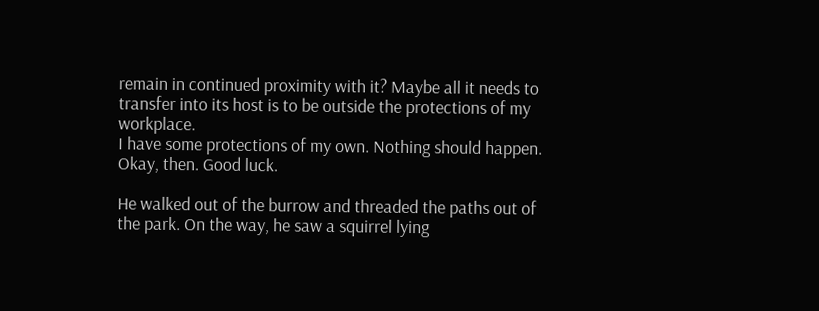remain in continued proximity with it? Maybe all it needs to transfer into its host is to be outside the protections of my workplace.
I have some protections of my own. Nothing should happen.
Okay, then. Good luck.

He walked out of the burrow and threaded the paths out of the park. On the way, he saw a squirrel lying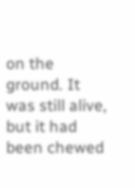on the ground. It was still alive, but it had been chewed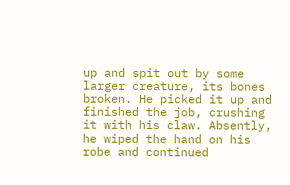up and spit out by some larger creature, its bones broken. He picked it up and finished the job, crushing it with his claw. Absently, he wiped the hand on his robe and continued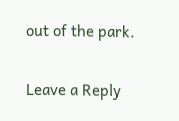out of the park.

Leave a Reply